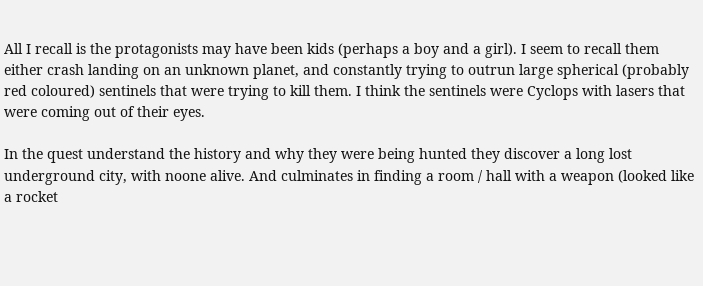All I recall is the protagonists may have been kids (perhaps a boy and a girl). I seem to recall them either crash landing on an unknown planet, and constantly trying to outrun large spherical (probably red coloured) sentinels that were trying to kill them. I think the sentinels were Cyclops with lasers that were coming out of their eyes.

In the quest understand the history and why they were being hunted they discover a long lost underground city, with noone alive. And culminates in finding a room / hall with a weapon (looked like a rocket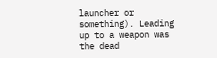launcher or something). Leading up to a weapon was the dead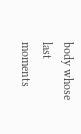body whose last moments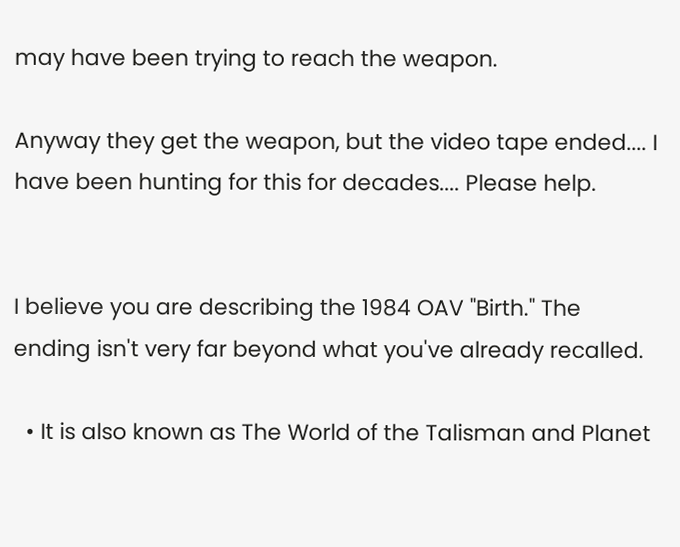may have been trying to reach the weapon.

Anyway they get the weapon, but the video tape ended.... I have been hunting for this for decades.... Please help.


I believe you are describing the 1984 OAV "Birth." The ending isn't very far beyond what you've already recalled.

  • It is also known as The World of the Talisman and Planet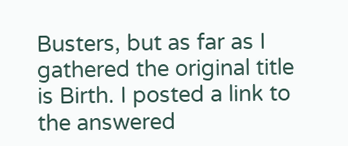Busters, but as far as I gathered the original title is Birth. I posted a link to the answered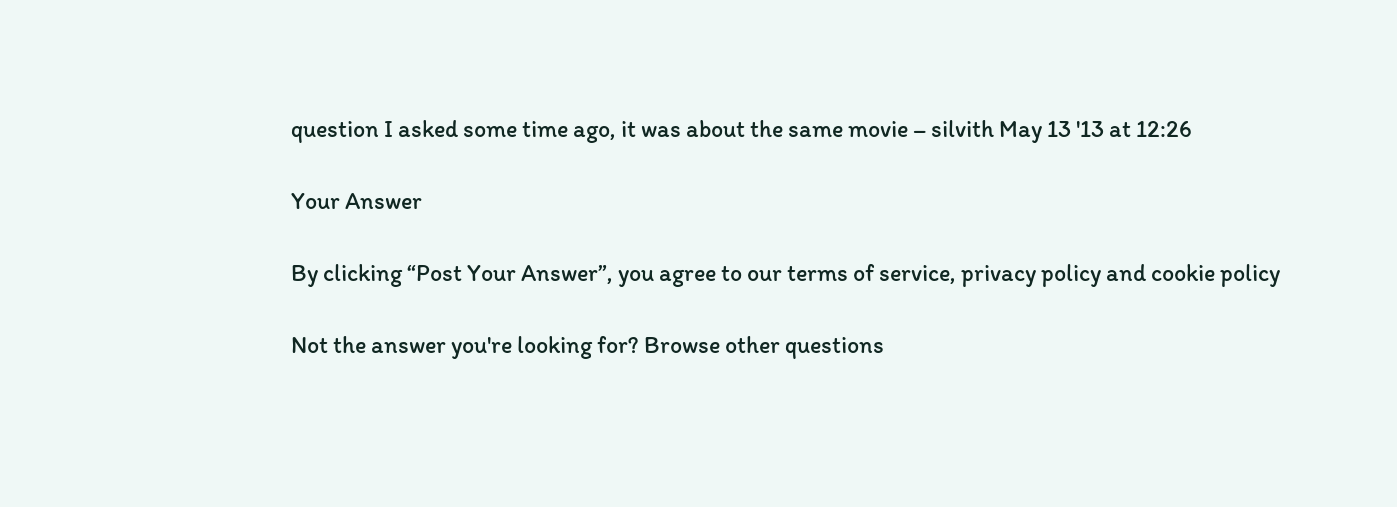question I asked some time ago, it was about the same movie – silvith May 13 '13 at 12:26

Your Answer

By clicking “Post Your Answer”, you agree to our terms of service, privacy policy and cookie policy

Not the answer you're looking for? Browse other questions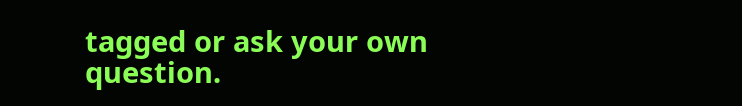tagged or ask your own question.